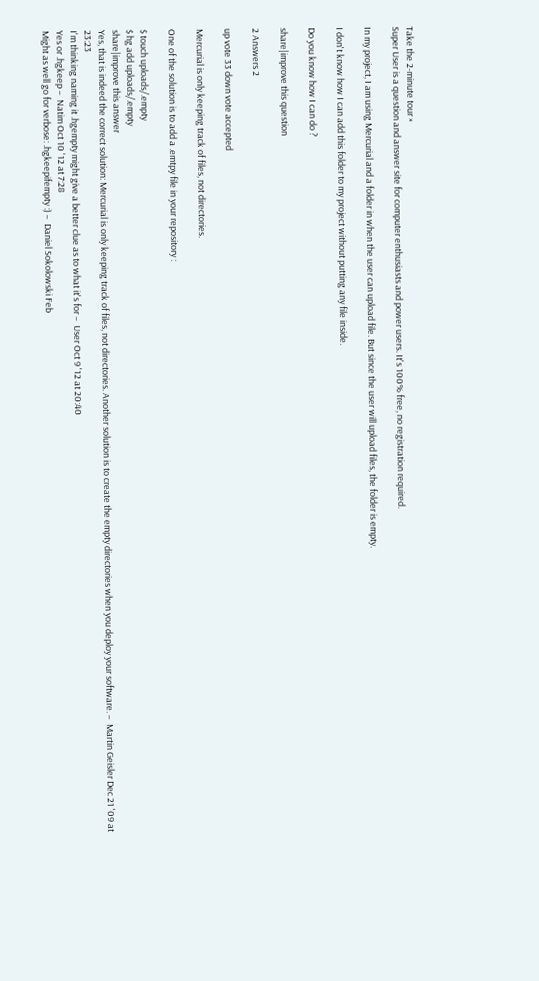Take the 2-minute tour ×
Super User is a question and answer site for computer enthusiasts and power users. It's 100% free, no registration required.

In my project, I am using Mercurial and a folder in when the user can upload file. But since the user will upload files, the folder is empty.

I don't know how I can add this folder to my project without putting any file inside.

Do you know how I can do ?

share|improve this question

2 Answers 2

up vote 33 down vote accepted

Mercurial is only keeping track of files, not directories.

One of the solution is to add a .emtpy file in your repository :

$ touch uploads/.empty
$ hg add uploads/.empty
share|improve this answer
Yes, that is indeed the correct solution: Mercurial is only keeping track of files, not directories. Another solution is to create the empty directories when you deploy your software. –  Martin Geisler Dec 21 '09 at 23:23
I'm thinking naming it .hgempty might give a better clue as to what it's for –  User Oct 9 '12 at 20:40
Yes or .hgkeep –  Natim Oct 10 '12 at 7:28
Might as well go for verbose: .hgkeepifempty :) –  Daniel Sokolowski Feb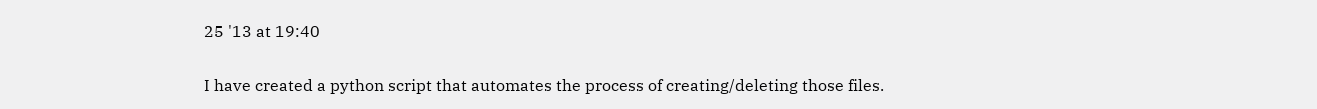25 '13 at 19:40

I have created a python script that automates the process of creating/deleting those files.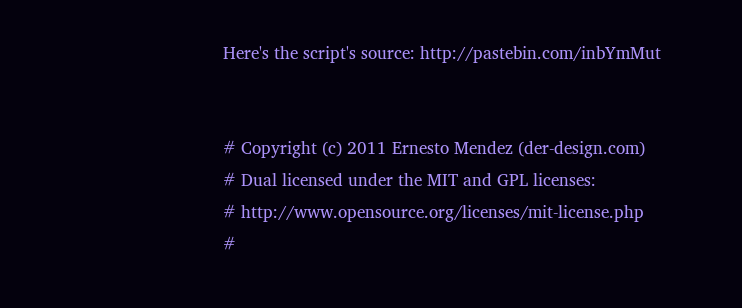Here's the script's source: http://pastebin.com/inbYmMut


# Copyright (c) 2011 Ernesto Mendez (der-design.com)
# Dual licensed under the MIT and GPL licenses:
# http://www.opensource.org/licenses/mit-license.php
#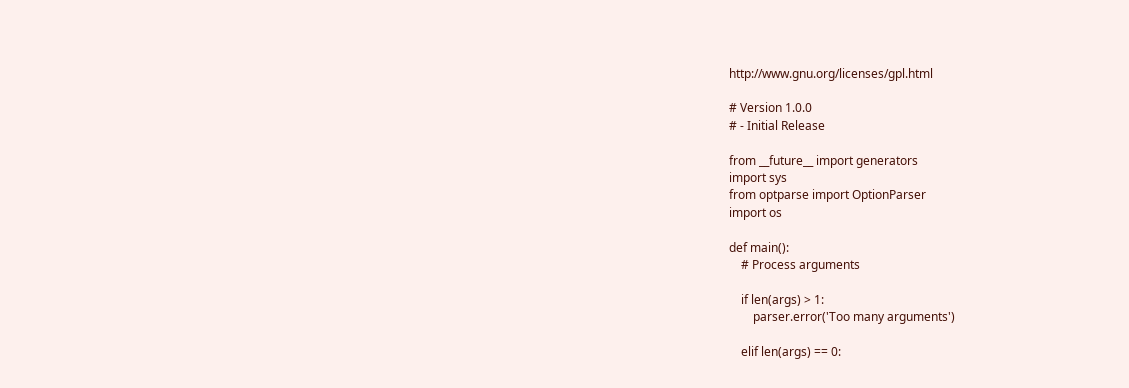http://www.gnu.org/licenses/gpl.html

# Version 1.0.0
# - Initial Release

from __future__ import generators
import sys
from optparse import OptionParser
import os

def main():
    # Process arguments

    if len(args) > 1:
        parser.error('Too many arguments')

    elif len(args) == 0: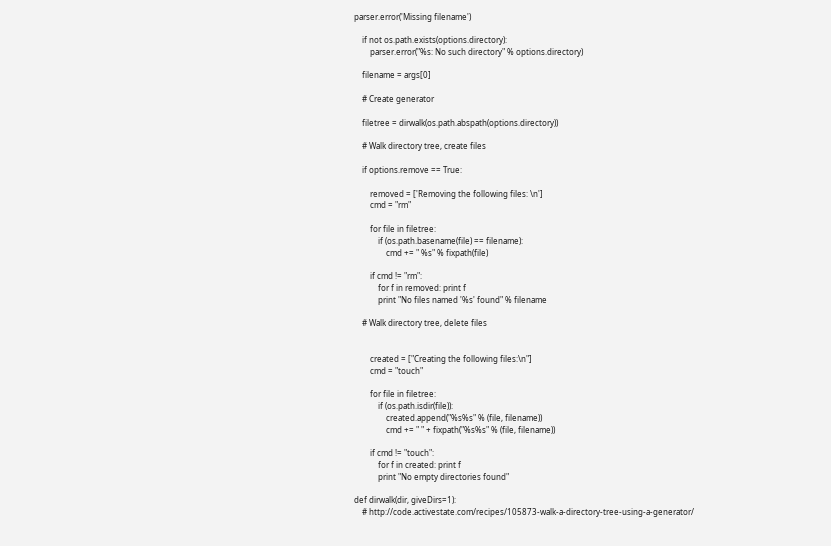parser.error('Missing filename')

    if not os.path.exists(options.directory):
        parser.error("%s: No such directory" % options.directory)

    filename = args[0]

    # Create generator

    filetree = dirwalk(os.path.abspath(options.directory))

    # Walk directory tree, create files

    if options.remove == True:

        removed = ['Removing the following files: \n']
        cmd = "rm"

        for file in filetree:
            if (os.path.basename(file) == filename):
                cmd += " %s" % fixpath(file)

        if cmd != "rm":
            for f in removed: print f
            print "No files named '%s' found" % filename

    # Walk directory tree, delete files


        created = ["Creating the following files:\n"]
        cmd = "touch"

        for file in filetree:
            if (os.path.isdir(file)):
                created.append("%s%s" % (file, filename))
                cmd += " " + fixpath("%s%s" % (file, filename))

        if cmd != "touch":
            for f in created: print f
            print "No empty directories found"

def dirwalk(dir, giveDirs=1):
    # http://code.activestate.com/recipes/105873-walk-a-directory-tree-using-a-generator/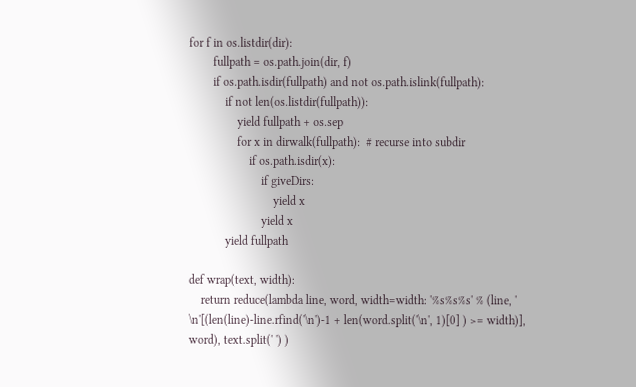for f in os.listdir(dir):
        fullpath = os.path.join(dir, f)
        if os.path.isdir(fullpath) and not os.path.islink(fullpath):
            if not len(os.listdir(fullpath)):
                yield fullpath + os.sep
                for x in dirwalk(fullpath):  # recurse into subdir
                    if os.path.isdir(x):
                        if giveDirs:
                            yield x
                        yield x
            yield fullpath

def wrap(text, width):
    return reduce(lambda line, word, width=width: '%s%s%s' % (line, ' \n'[(len(line)-line.rfind('\n')-1 + len(word.split('\n', 1)[0] ) >= width)], word), text.split(' ') )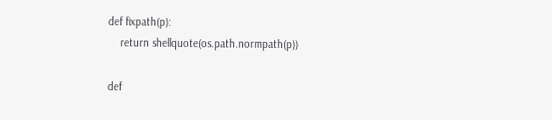def fixpath(p):
    return shellquote(os.path.normpath(p))

def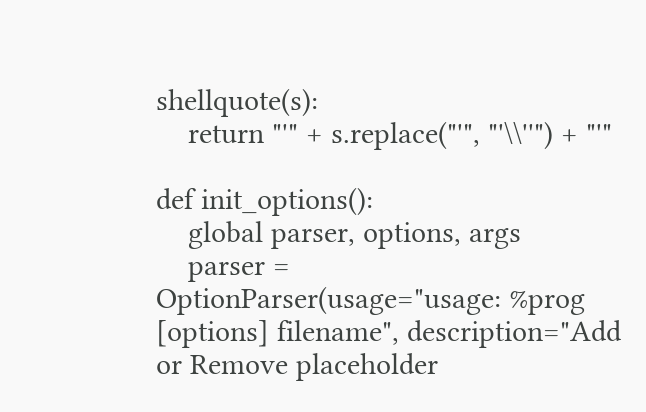shellquote(s):
    return "'" + s.replace("'", "'\\''") + "'"

def init_options():
    global parser, options, args
    parser = OptionParser(usage="usage: %prog [options] filename", description="Add or Remove placeholder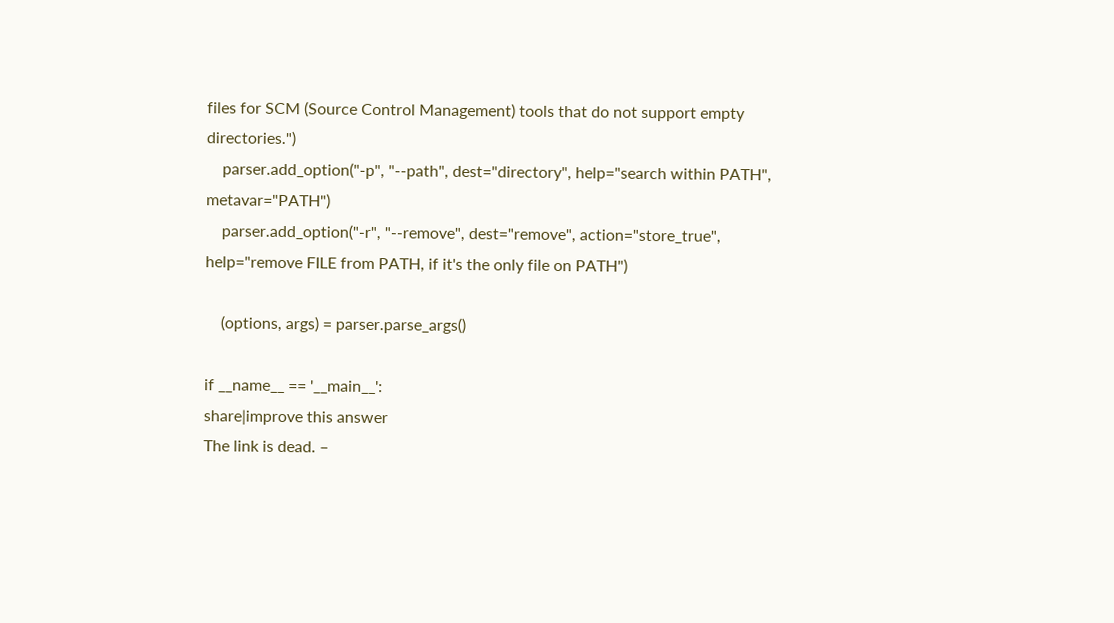files for SCM (Source Control Management) tools that do not support empty directories.")
    parser.add_option("-p", "--path", dest="directory", help="search within PATH", metavar="PATH")
    parser.add_option("-r", "--remove", dest="remove", action="store_true", help="remove FILE from PATH, if it's the only file on PATH")

    (options, args) = parser.parse_args()

if __name__ == '__main__':
share|improve this answer
The link is dead. –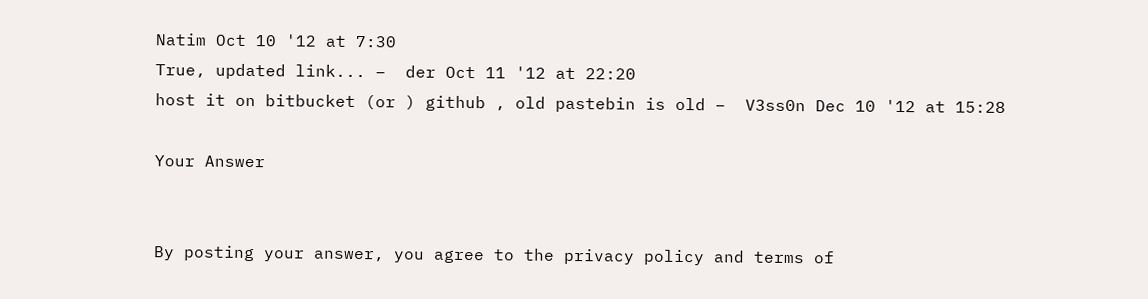Natim Oct 10 '12 at 7:30
True, updated link... –  der Oct 11 '12 at 22:20
host it on bitbucket (or ) github , old pastebin is old –  V3ss0n Dec 10 '12 at 15:28

Your Answer


By posting your answer, you agree to the privacy policy and terms of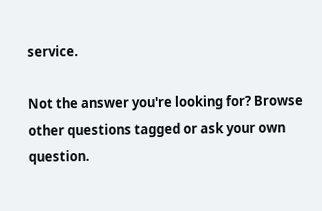service.

Not the answer you're looking for? Browse other questions tagged or ask your own question.